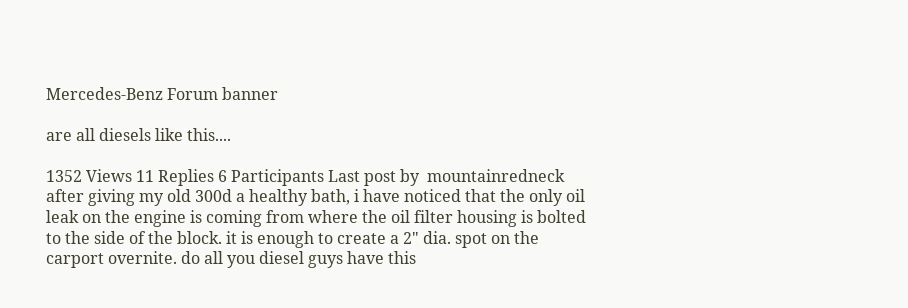Mercedes-Benz Forum banner

are all diesels like this....

1352 Views 11 Replies 6 Participants Last post by  mountainredneck
after giving my old 300d a healthy bath, i have noticed that the only oil leak on the engine is coming from where the oil filter housing is bolted to the side of the block. it is enough to create a 2" dia. spot on the carport overnite. do all you diesel guys have this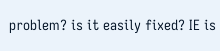problem? is it easily fixed? IE is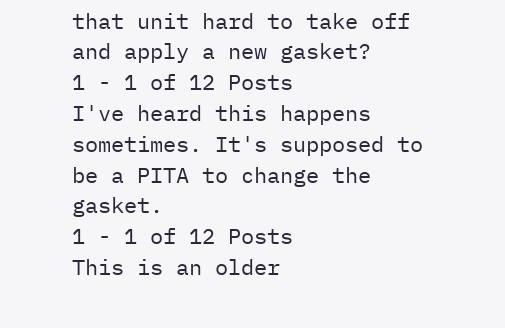that unit hard to take off and apply a new gasket?
1 - 1 of 12 Posts
I've heard this happens sometimes. It's supposed to be a PITA to change the gasket.
1 - 1 of 12 Posts
This is an older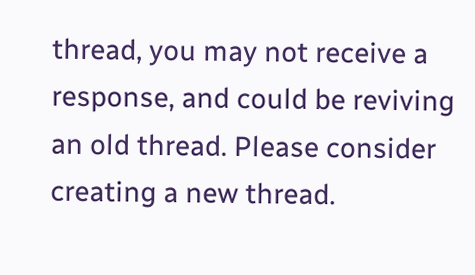thread, you may not receive a response, and could be reviving an old thread. Please consider creating a new thread.